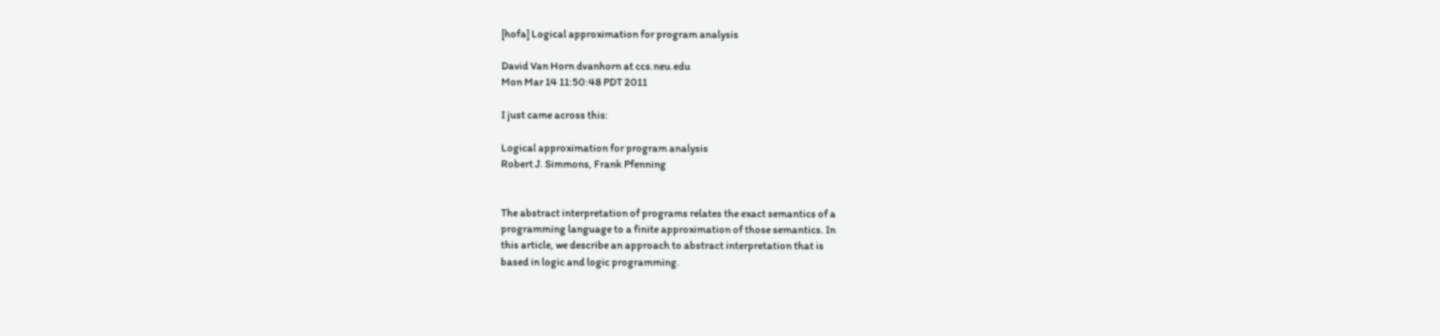[hofa] Logical approximation for program analysis

David Van Horn dvanhorn at ccs.neu.edu
Mon Mar 14 11:50:48 PDT 2011

I just came across this:

Logical approximation for program analysis
Robert J. Simmons, Frank Pfenning


The abstract interpretation of programs relates the exact semantics of a
programming language to a finite approximation of those semantics. In
this article, we describe an approach to abstract interpretation that is
based in logic and logic programming.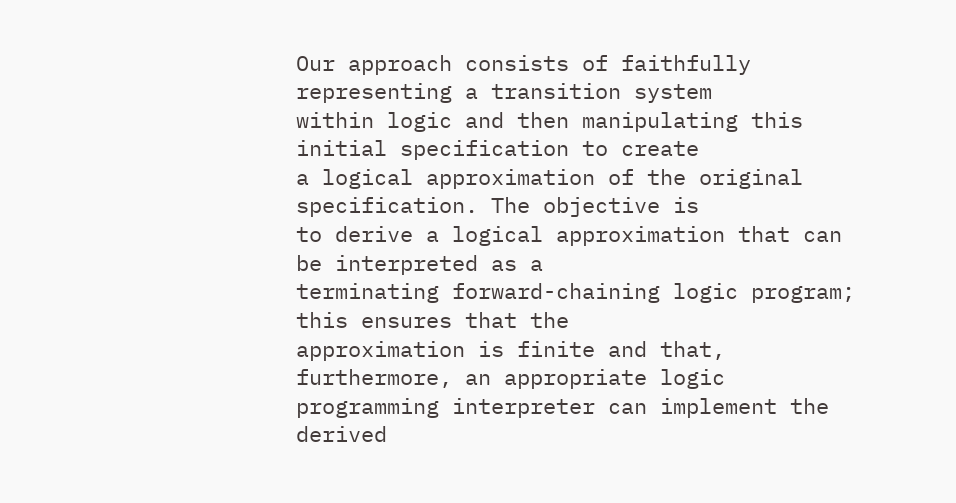Our approach consists of faithfully representing a transition system
within logic and then manipulating this initial specification to create
a logical approximation of the original specification. The objective is
to derive a logical approximation that can be interpreted as a
terminating forward-chaining logic program; this ensures that the
approximation is finite and that, furthermore, an appropriate logic
programming interpreter can implement the derived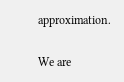approximation.

We are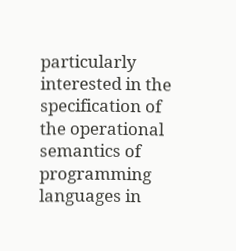particularly interested in the specification of the operational
semantics of programming languages in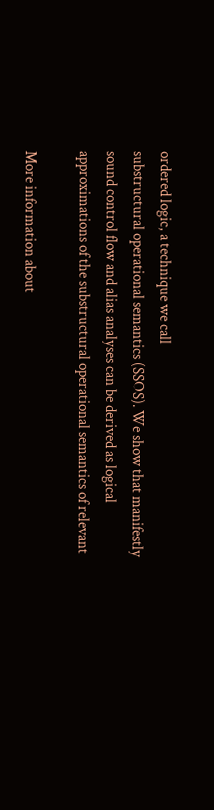ordered logic, a technique we call
substructural operational semantics (SSOS). We show that manifestly
sound control flow and alias analyses can be derived as logical
approximations of the substructural operational semantics of relevant

More information about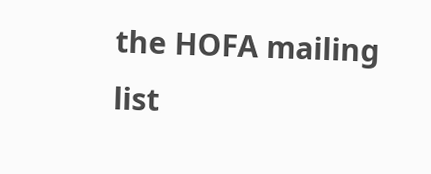the HOFA mailing list